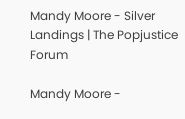Mandy Moore - Silver Landings | The Popjustice Forum

Mandy Moore -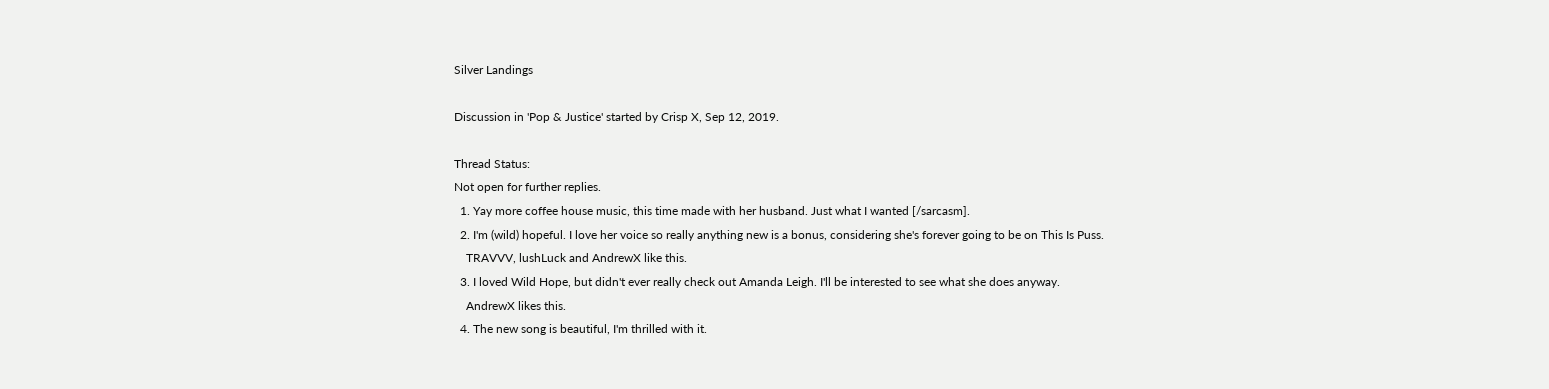Silver Landings

Discussion in 'Pop & Justice' started by Crisp X, Sep 12, 2019.

Thread Status:
Not open for further replies.
  1. Yay more coffee house music, this time made with her husband. Just what I wanted [/sarcasm].
  2. I'm (wild) hopeful. I love her voice so really anything new is a bonus, considering she's forever going to be on This Is Puss.
    TRAVVV, lushLuck and AndrewX like this.
  3. I loved Wild Hope, but didn't ever really check out Amanda Leigh. I'll be interested to see what she does anyway.
    AndrewX likes this.
  4. The new song is beautiful, I'm thrilled with it.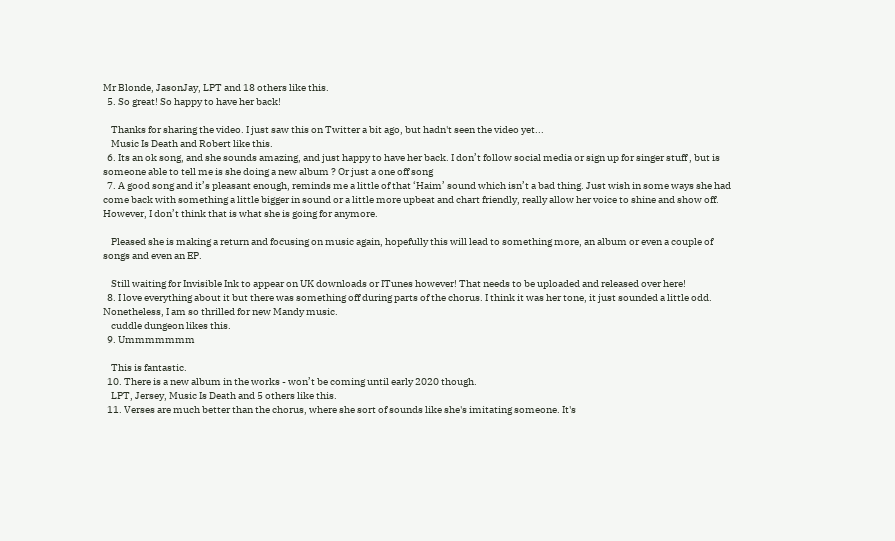Mr Blonde, JasonJay, LPT and 18 others like this.
  5. So great! So happy to have her back!

    Thanks for sharing the video. I just saw this on Twitter a bit ago, but hadn't seen the video yet...
    Music Is Death and Robert like this.
  6. Its an ok song, and she sounds amazing, and just happy to have her back. I don’t follow social media or sign up for singer stuff , but is someone able to tell me is she doing a new album ? Or just a one off song
  7. A good song and it’s pleasant enough, reminds me a little of that ‘Haim’ sound which isn’t a bad thing. Just wish in some ways she had come back with something a little bigger in sound or a little more upbeat and chart friendly, really allow her voice to shine and show off. However, I don’t think that is what she is going for anymore.

    Pleased she is making a return and focusing on music again, hopefully this will lead to something more, an album or even a couple of songs and even an EP.

    Still waiting for Invisible Ink to appear on UK downloads or ITunes however! That needs to be uploaded and released over here!
  8. I love everything about it but there was something off during parts of the chorus. I think it was her tone, it just sounded a little odd. Nonetheless, I am so thrilled for new Mandy music.
    cuddle dungeon likes this.
  9. Ummmmmmm

    This is fantastic.
  10. There is a new album in the works - won’t be coming until early 2020 though.
    LPT, Jersey, Music Is Death and 5 others like this.
  11. Verses are much better than the chorus, where she sort of sounds like she's imitating someone. It's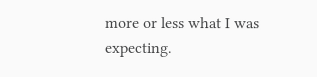more or less what I was expecting.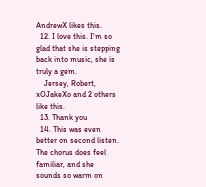AndrewX likes this.
  12. I love this. I'm so glad that she is stepping back into music, she is truly a gem.
    Jersey, Robert, xOJakeXo and 2 others like this.
  13. Thank you
  14. This was even better on second listen. The chorus does feel familiar, and she sounds so warm on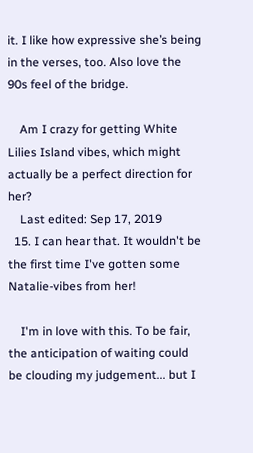it. I like how expressive she’s being in the verses, too. Also love the 90s feel of the bridge.

    Am I crazy for getting White Lilies Island vibes, which might actually be a perfect direction for her?
    Last edited: Sep 17, 2019
  15. I can hear that. It wouldn't be the first time I've gotten some Natalie-vibes from her!

    I'm in love with this. To be fair, the anticipation of waiting could be clouding my judgement... but I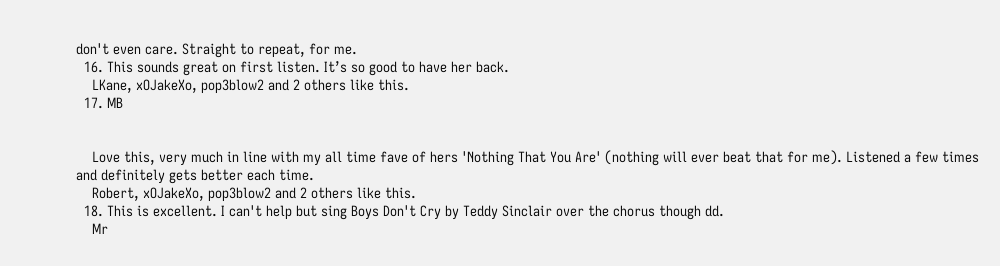don't even care. Straight to repeat, for me.
  16. This sounds great on first listen. It’s so good to have her back.
    LKane, xOJakeXo, pop3blow2 and 2 others like this.
  17. MB


    Love this, very much in line with my all time fave of hers 'Nothing That You Are' (nothing will ever beat that for me). Listened a few times and definitely gets better each time.
    Robert, xOJakeXo, pop3blow2 and 2 others like this.
  18. This is excellent. I can't help but sing Boys Don't Cry by Teddy Sinclair over the chorus though dd.
    Mr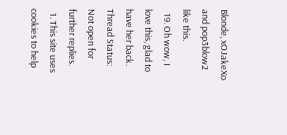Blonde, xOJakeXo and pop3blow2 like this.
  19. Oh wow, I love this, glad to have her back.
Thread Status:
Not open for further replies.
  1. This site uses cookies to help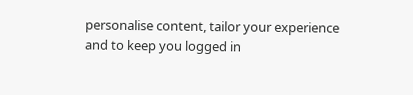personalise content, tailor your experience and to keep you logged in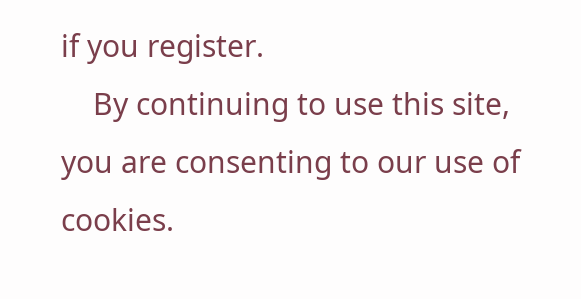if you register.
    By continuing to use this site, you are consenting to our use of cookies.